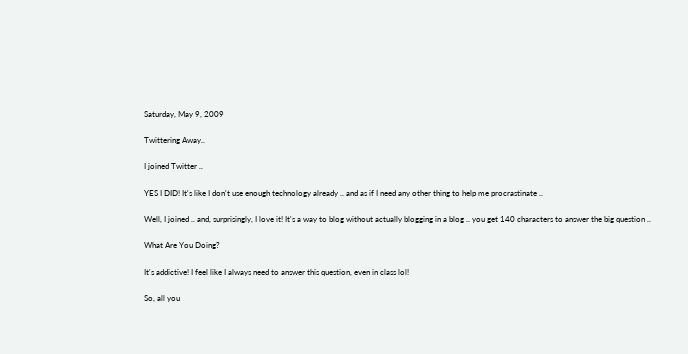Saturday, May 9, 2009

Twittering Away..

I joined Twitter ..

YES I DID! It's like I don't use enough technology already .. and as if I need any other thing to help me procrastinate ..

Well, I joined .. and, surprisingly, I love it! It's a way to blog without actually blogging in a blog .. you get 140 characters to answer the big question ..

What Are You Doing?

It's addictive! I feel like I always need to answer this question, even in class lol!

So, all you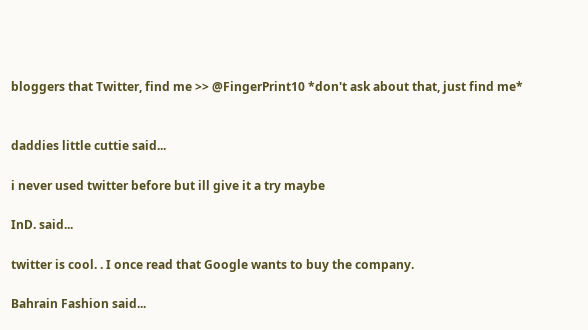bloggers that Twitter, find me >> @FingerPrint10 *don't ask about that, just find me*


daddies little cuttie said...

i never used twitter before but ill give it a try maybe

InD. said...

twitter is cool. . I once read that Google wants to buy the company.

Bahrain Fashion said...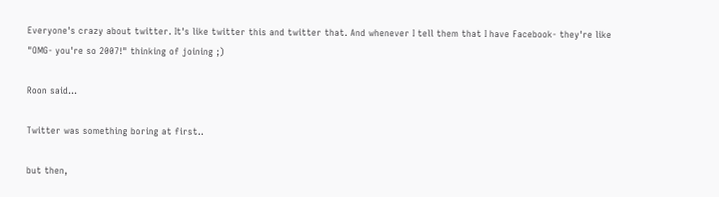Everyone's crazy about twitter. It's like twitter this and twitter that. And whenever I tell them that I have Facebook- they're like "OMG- you're so 2007!" thinking of joining ;)

Roon said...

Twitter was something boring at first..

but then,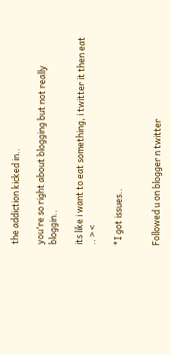the addiction kicked in..

you're so right about blogging but not really bloggin..

its like i want to eat something, i twitter it then eat .. > <

*I got issues..


Followed u on blogger n twitter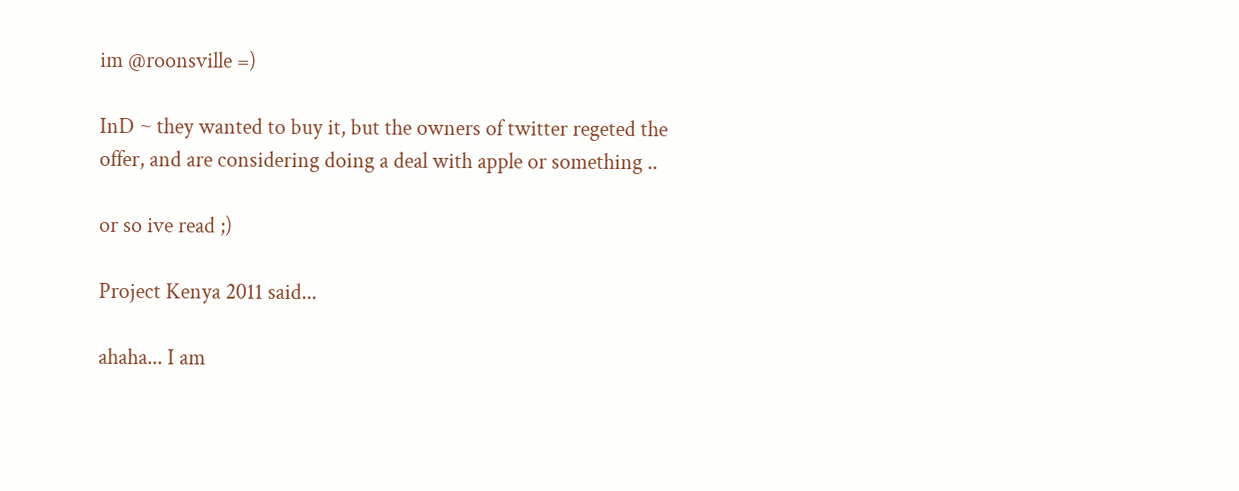im @roonsville =)

InD ~ they wanted to buy it, but the owners of twitter regeted the offer, and are considering doing a deal with apple or something ..

or so ive read ;)

Project Kenya 2011 said...

ahaha... I am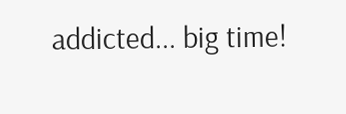addicted... big time!